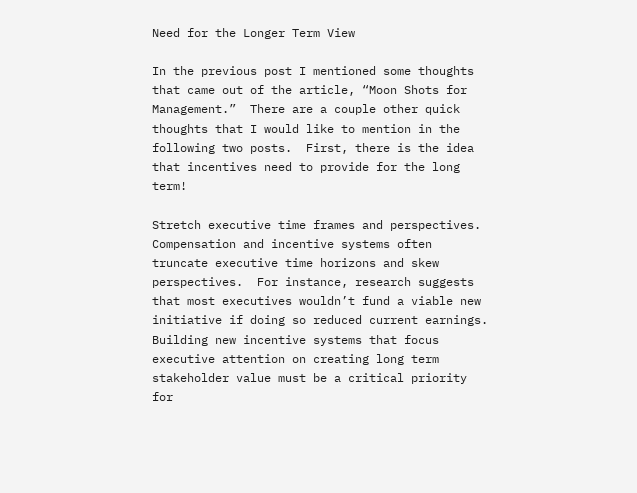Need for the Longer Term View

In the previous post I mentioned some thoughts that came out of the article, “Moon Shots for Management.”  There are a couple other quick thoughts that I would like to mention in the following two posts.  First, there is the idea that incentives need to provide for the long term!

Stretch executive time frames and perspectives.  Compensation and incentive systems often truncate executive time horizons and skew perspectives.  For instance, research suggests that most executives wouldn’t fund a viable new initiative if doing so reduced current earnings.  Building new incentive systems that focus executive attention on creating long term stakeholder value must be a critical priority for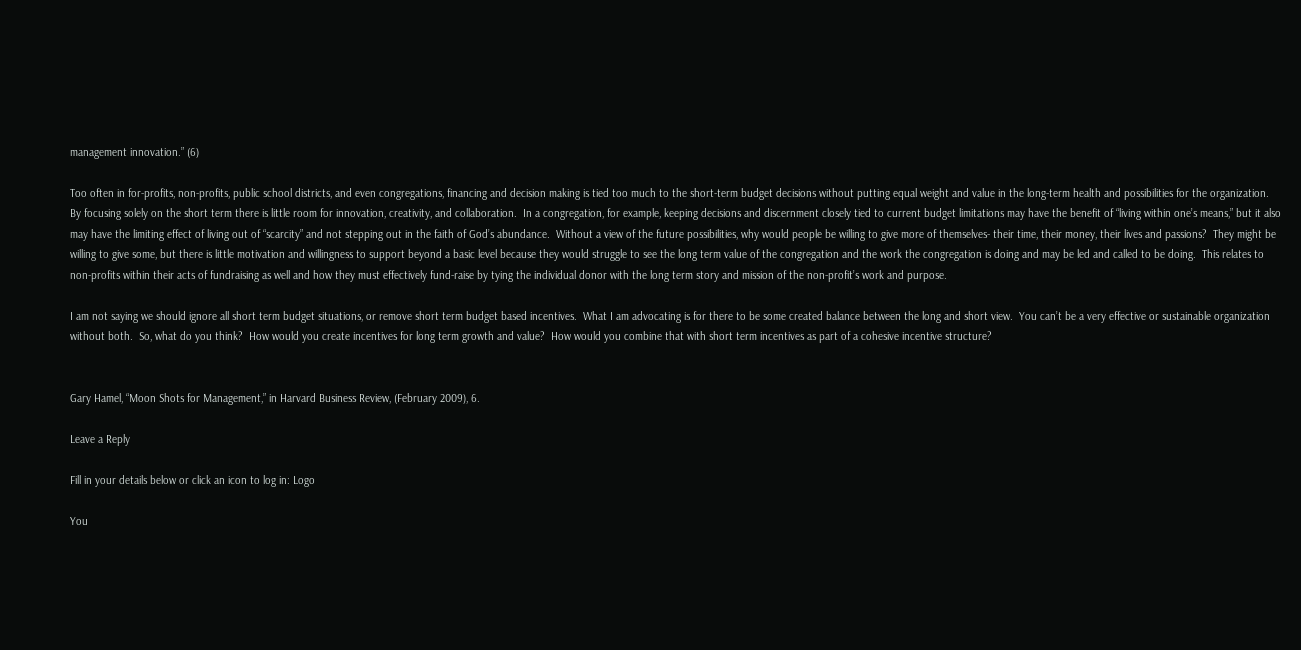management innovation.” (6)

Too often in for-profits, non-profits, public school districts, and even congregations, financing and decision making is tied too much to the short-term budget decisions without putting equal weight and value in the long-term health and possibilities for the organization.  By focusing solely on the short term there is little room for innovation, creativity, and collaboration.  In a congregation, for example, keeping decisions and discernment closely tied to current budget limitations may have the benefit of “living within one’s means,” but it also may have the limiting effect of living out of “scarcity” and not stepping out in the faith of God’s abundance.  Without a view of the future possibilities, why would people be willing to give more of themselves- their time, their money, their lives and passions?  They might be willing to give some, but there is little motivation and willingness to support beyond a basic level because they would struggle to see the long term value of the congregation and the work the congregation is doing and may be led and called to be doing.  This relates to non-profits within their acts of fundraising as well and how they must effectively fund-raise by tying the individual donor with the long term story and mission of the non-profit’s work and purpose.

I am not saying we should ignore all short term budget situations, or remove short term budget based incentives.  What I am advocating is for there to be some created balance between the long and short view.  You can’t be a very effective or sustainable organization without both.  So, what do you think?  How would you create incentives for long term growth and value?  How would you combine that with short term incentives as part of a cohesive incentive structure?


Gary Hamel, “Moon Shots for Management,” in Harvard Business Review, (February 2009), 6.

Leave a Reply

Fill in your details below or click an icon to log in: Logo

You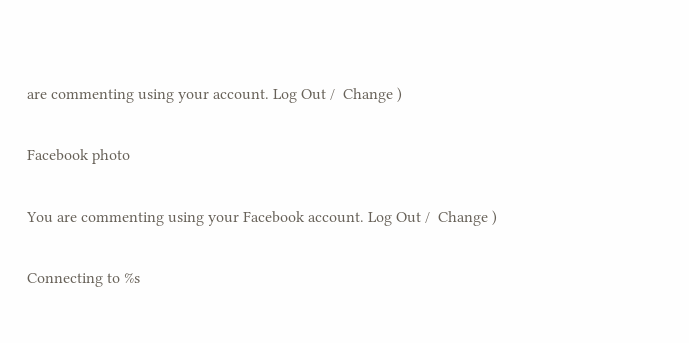are commenting using your account. Log Out /  Change )

Facebook photo

You are commenting using your Facebook account. Log Out /  Change )

Connecting to %s